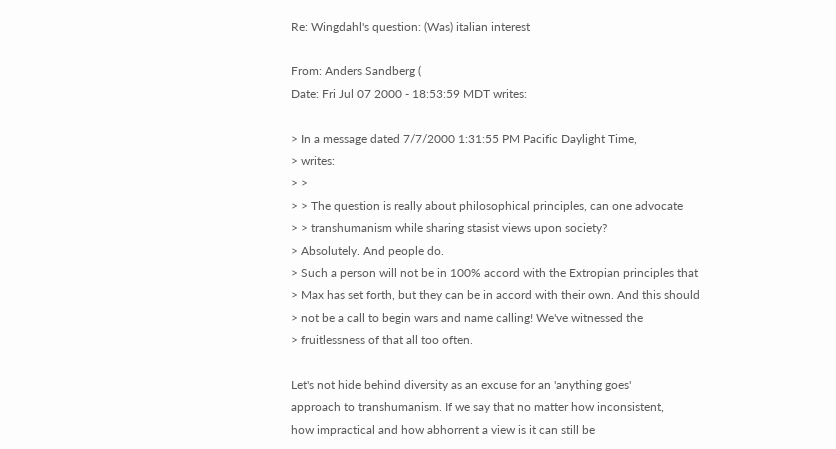Re: Wingdahl's question: (Was) italian interest

From: Anders Sandberg (
Date: Fri Jul 07 2000 - 18:53:59 MDT writes:

> In a message dated 7/7/2000 1:31:55 PM Pacific Daylight Time,
> writes:
> >
> > The question is really about philosophical principles, can one advocate
> > transhumanism while sharing stasist views upon society?
> Absolutely. And people do.
> Such a person will not be in 100% accord with the Extropian principles that
> Max has set forth, but they can be in accord with their own. And this should
> not be a call to begin wars and name calling! We've witnessed the
> fruitlessness of that all too often.

Let's not hide behind diversity as an excuse for an 'anything goes'
approach to transhumanism. If we say that no matter how inconsistent,
how impractical and how abhorrent a view is it can still be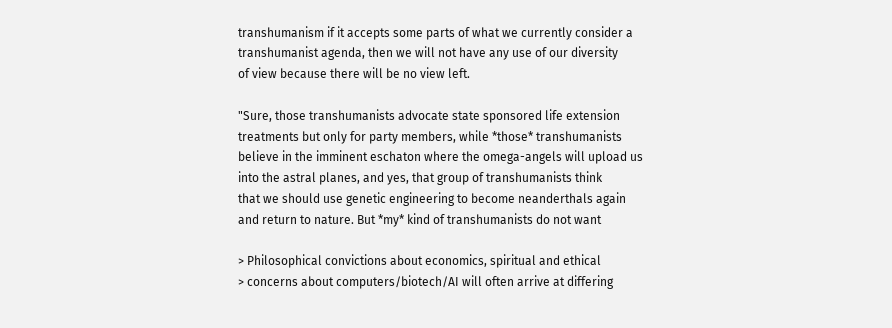transhumanism if it accepts some parts of what we currently consider a
transhumanist agenda, then we will not have any use of our diversity
of view because there will be no view left.

"Sure, those transhumanists advocate state sponsored life extension
treatments but only for party members, while *those* transhumanists
believe in the imminent eschaton where the omega-angels will upload us
into the astral planes, and yes, that group of transhumanists think
that we should use genetic engineering to become neanderthals again
and return to nature. But *my* kind of transhumanists do not want

> Philosophical convictions about economics, spiritual and ethical
> concerns about computers/biotech/AI will often arrive at differing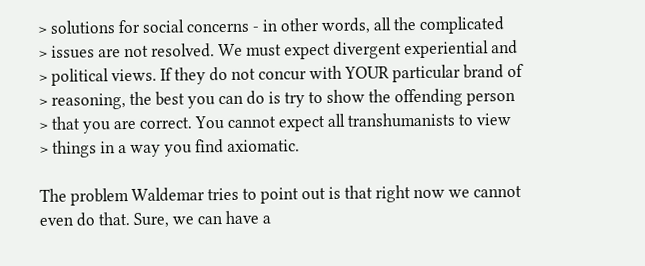> solutions for social concerns - in other words, all the complicated
> issues are not resolved. We must expect divergent experiential and
> political views. If they do not concur with YOUR particular brand of
> reasoning, the best you can do is try to show the offending person
> that you are correct. You cannot expect all transhumanists to view
> things in a way you find axiomatic.

The problem Waldemar tries to point out is that right now we cannot
even do that. Sure, we can have a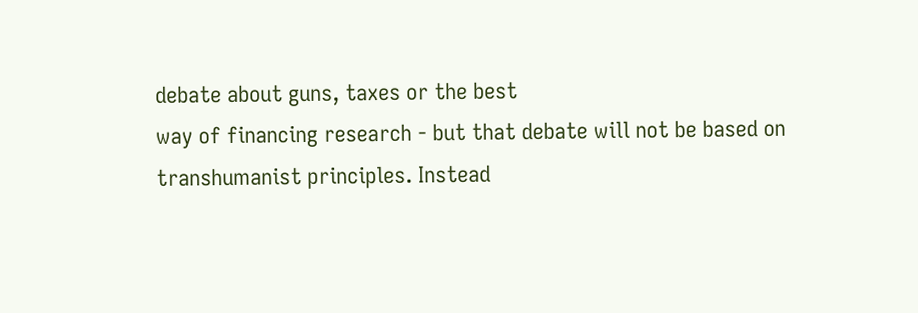debate about guns, taxes or the best
way of financing research - but that debate will not be based on
transhumanist principles. Instead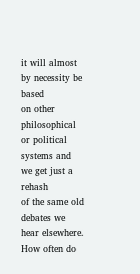it will almost by necessity be based
on other philosophical or political systems and we get just a rehash
of the same old debates we hear elsewhere. How often do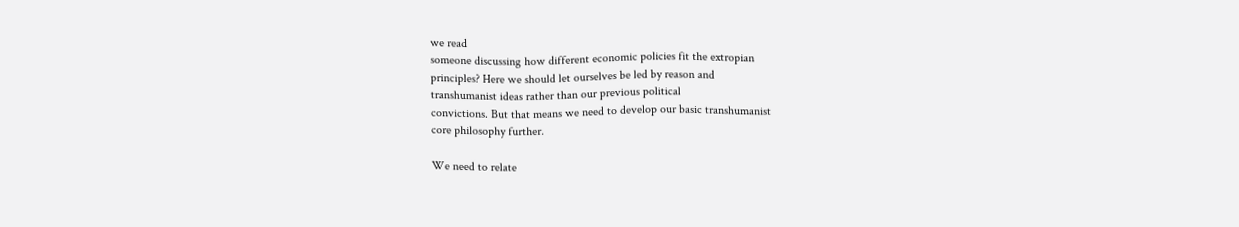we read
someone discussing how different economic policies fit the extropian
principles? Here we should let ourselves be led by reason and
transhumanist ideas rather than our previous political
convictions. But that means we need to develop our basic transhumanist
core philosophy further.

We need to relate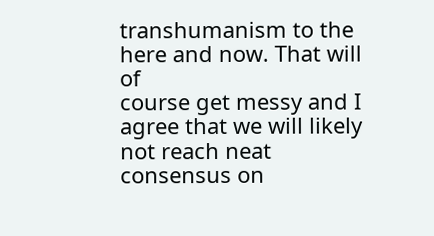transhumanism to the here and now. That will of
course get messy and I agree that we will likely not reach neat
consensus on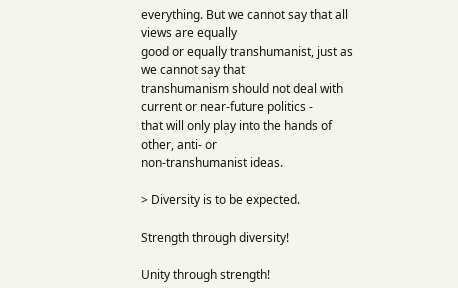everything. But we cannot say that all views are equally
good or equally transhumanist, just as we cannot say that
transhumanism should not deal with current or near-future politics -
that will only play into the hands of other, anti- or
non-transhumanist ideas.

> Diversity is to be expected.

Strength through diversity!

Unity through strength!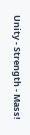Unity - Strength - Mass!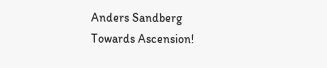Anders Sandberg                                      Towards Ascension!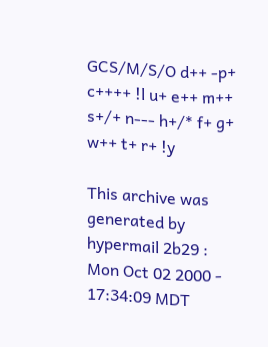GCS/M/S/O d++ -p+ c++++ !l u+ e++ m++ s+/+ n--- h+/* f+ g+ w++ t+ r+ !y

This archive was generated by hypermail 2b29 : Mon Oct 02 2000 - 17:34:09 MDT